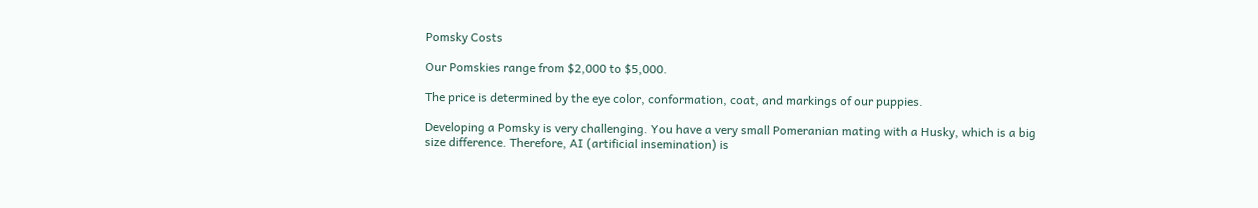Pomsky Costs

Our Pomskies range from $2,000 to $5,000.

The price is determined by the eye color, conformation, coat, and markings of our puppies.

Developing a Pomsky is very challenging. You have a very small Pomeranian mating with a Husky, which is a big size difference. Therefore, AI (artificial insemination) is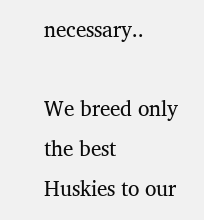necessary..

We breed only the best Huskies to our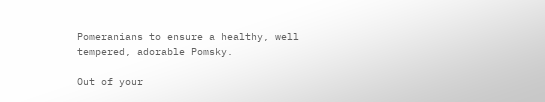Pomeranians to ensure a healthy, well tempered, adorable Pomsky.

Out of your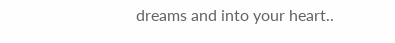dreams and into your heart..